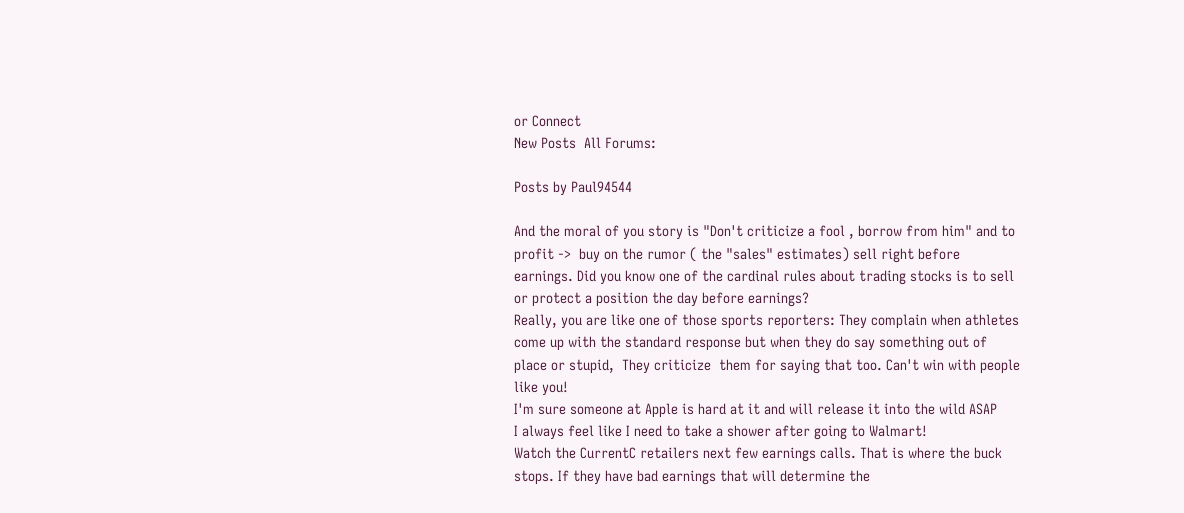or Connect
New Posts  All Forums:

Posts by Paul94544

And the moral of you story is "Don't criticize a fool , borrow from him" and to profit ->  buy on the rumor ( the "sales" estimates) sell right before earnings. Did you know one of the cardinal rules about trading stocks is to sell or protect a position the day before earnings?
Really, you are like one of those sports reporters: They complain when athletes come up with the standard response but when they do say something out of place or stupid,  They criticize  them for saying that too. Can't win with people like you!
I'm sure someone at Apple is hard at it and will release it into the wild ASAP
I always feel like I need to take a shower after going to Walmart!
Watch the CurrentC retailers next few earnings calls. That is where the buck stops. If they have bad earnings that will determine the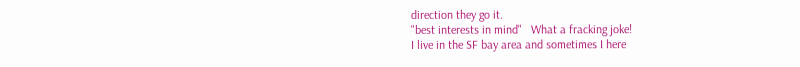direction they go it.
"best interests in mind"   What a fracking joke!
I live in the SF bay area and sometimes I here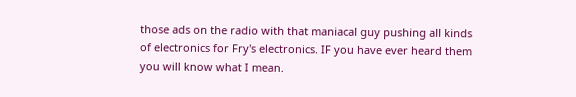those ads on the radio with that maniacal guy pushing all kinds of electronics for Fry's electronics. IF you have ever heard them you will know what I mean.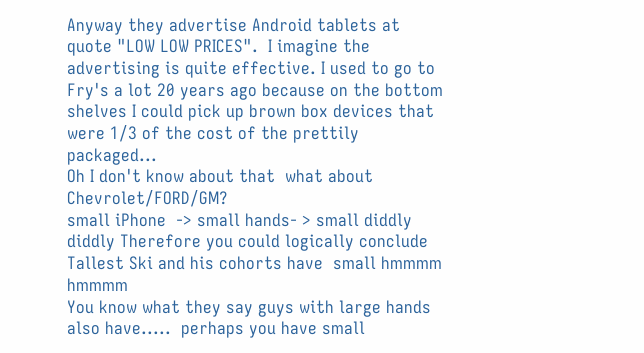Anyway they advertise Android tablets at quote "LOW LOW PRICES".  I imagine the advertising is quite effective. I used to go to Fry's a lot 20 years ago because on the bottom shelves I could pick up brown box devices that were 1/3 of the cost of the prettily packaged...
Oh I don't know about that  what about Chevrolet/FORD/GM?
small iPhone  -> small hands- > small diddly diddly Therefore you could logically conclude  Tallest Ski and his cohorts have  small hmmmm hmmmm
You know what they say guys with large hands also have.....  perhaps you have small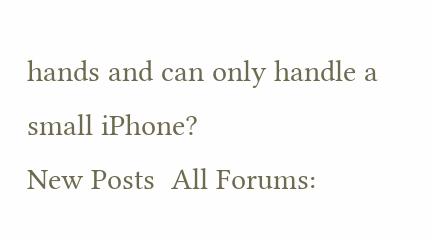hands and can only handle a small iPhone?
New Posts  All Forums: